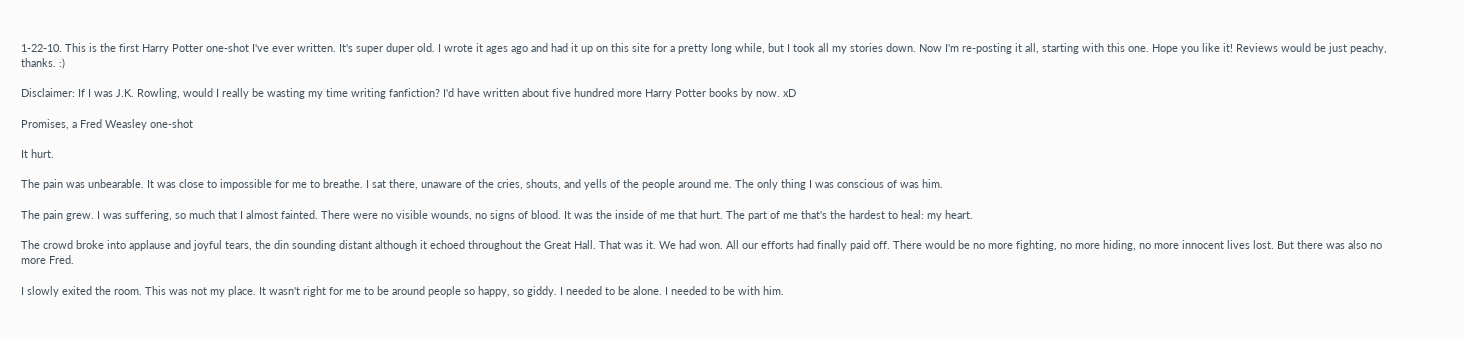1-22-10. This is the first Harry Potter one-shot I've ever written. It's super duper old. I wrote it ages ago and had it up on this site for a pretty long while, but I took all my stories down. Now I'm re-posting it all, starting with this one. Hope you like it! Reviews would be just peachy, thanks. :)

Disclaimer: If I was J.K. Rowling, would I really be wasting my time writing fanfiction? I'd have written about five hundred more Harry Potter books by now. xD

Promises, a Fred Weasley one-shot

It hurt.

The pain was unbearable. It was close to impossible for me to breathe. I sat there, unaware of the cries, shouts, and yells of the people around me. The only thing I was conscious of was him.

The pain grew. I was suffering, so much that I almost fainted. There were no visible wounds, no signs of blood. It was the inside of me that hurt. The part of me that's the hardest to heal: my heart.

The crowd broke into applause and joyful tears, the din sounding distant although it echoed throughout the Great Hall. That was it. We had won. All our efforts had finally paid off. There would be no more fighting, no more hiding, no more innocent lives lost. But there was also no more Fred.

I slowly exited the room. This was not my place. It wasn't right for me to be around people so happy, so giddy. I needed to be alone. I needed to be with him.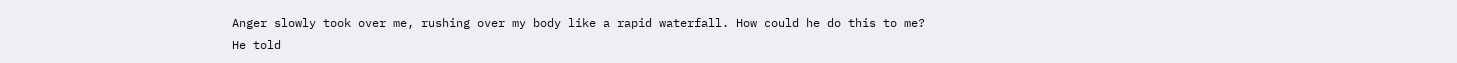Anger slowly took over me, rushing over my body like a rapid waterfall. How could he do this to me? He told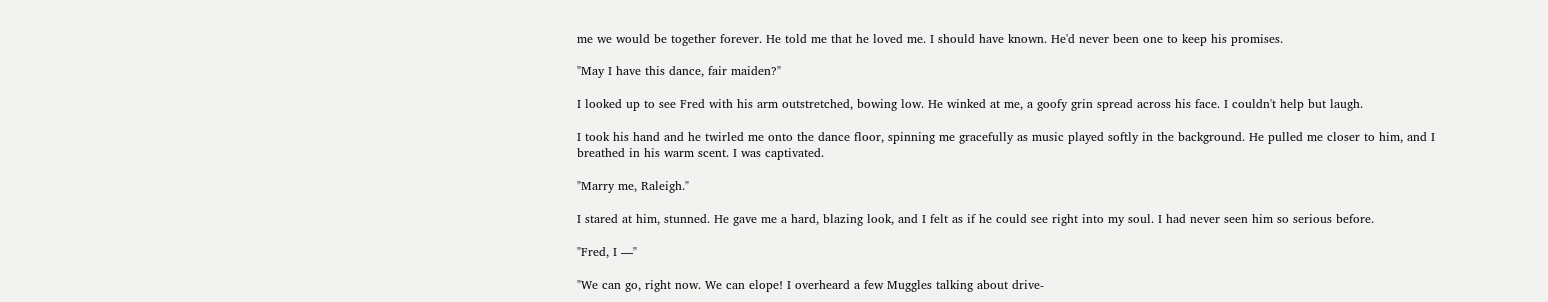me we would be together forever. He told me that he loved me. I should have known. He'd never been one to keep his promises.

"May I have this dance, fair maiden?"

I looked up to see Fred with his arm outstretched, bowing low. He winked at me, a goofy grin spread across his face. I couldn't help but laugh.

I took his hand and he twirled me onto the dance floor, spinning me gracefully as music played softly in the background. He pulled me closer to him, and I breathed in his warm scent. I was captivated.

"Marry me, Raleigh."

I stared at him, stunned. He gave me a hard, blazing look, and I felt as if he could see right into my soul. I had never seen him so serious before.

"Fred, I —"

"We can go, right now. We can elope! I overheard a few Muggles talking about drive-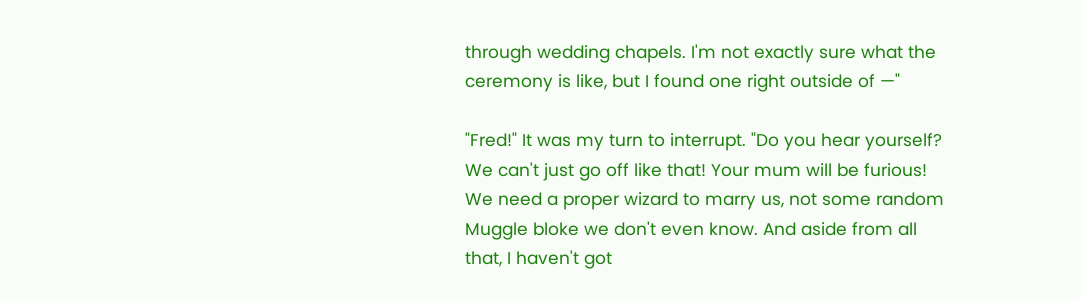through wedding chapels. I'm not exactly sure what the ceremony is like, but I found one right outside of —"

"Fred!" It was my turn to interrupt. "Do you hear yourself? We can't just go off like that! Your mum will be furious! We need a proper wizard to marry us, not some random Muggle bloke we don't even know. And aside from all that, I haven't got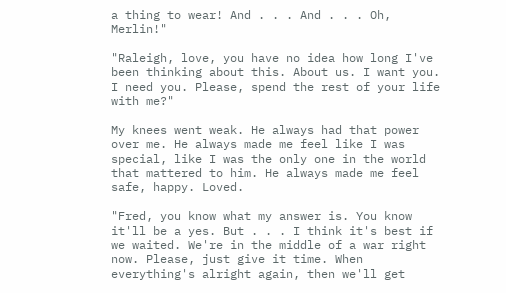a thing to wear! And . . . And . . . Oh, Merlin!"

"Raleigh, love, you have no idea how long I've been thinking about this. About us. I want you. I need you. Please, spend the rest of your life with me?"

My knees went weak. He always had that power over me. He always made me feel like I was special, like I was the only one in the world that mattered to him. He always made me feel safe, happy. Loved.

"Fred, you know what my answer is. You know it'll be a yes. But . . . I think it's best if we waited. We're in the middle of a war right now. Please, just give it time. When everything's alright again, then we'll get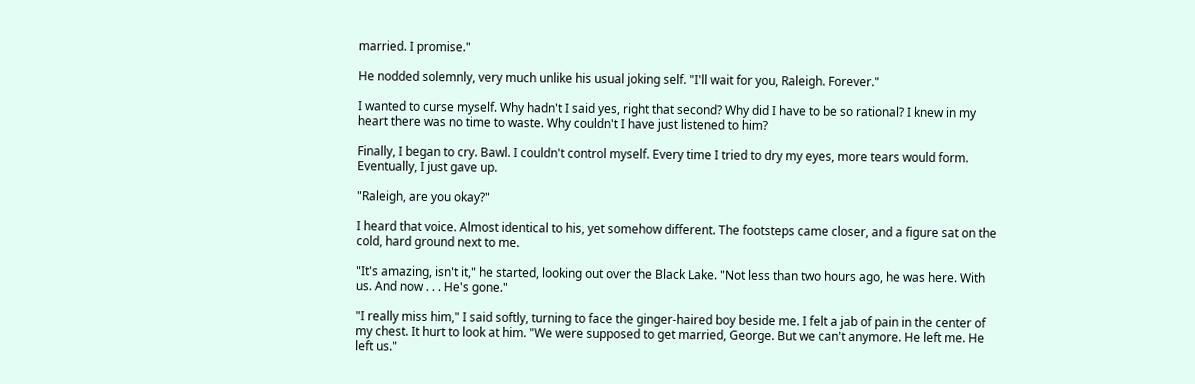married. I promise."

He nodded solemnly, very much unlike his usual joking self. "I'll wait for you, Raleigh. Forever."

I wanted to curse myself. Why hadn't I said yes, right that second? Why did I have to be so rational? I knew in my heart there was no time to waste. Why couldn't I have just listened to him?

Finally, I began to cry. Bawl. I couldn't control myself. Every time I tried to dry my eyes, more tears would form. Eventually, I just gave up.

"Raleigh, are you okay?"

I heard that voice. Almost identical to his, yet somehow different. The footsteps came closer, and a figure sat on the cold, hard ground next to me.

"It's amazing, isn't it," he started, looking out over the Black Lake. "Not less than two hours ago, he was here. With us. And now . . . He's gone."

"I really miss him," I said softly, turning to face the ginger-haired boy beside me. I felt a jab of pain in the center of my chest. It hurt to look at him. "We were supposed to get married, George. But we can't anymore. He left me. He left us."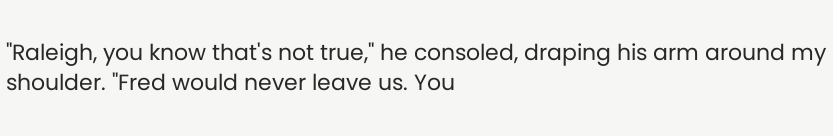"Raleigh, you know that's not true," he consoled, draping his arm around my shoulder. "Fred would never leave us. You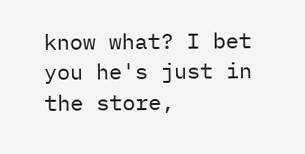know what? I bet you he's just in the store,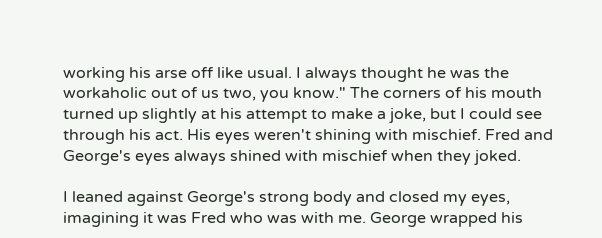working his arse off like usual. I always thought he was the workaholic out of us two, you know." The corners of his mouth turned up slightly at his attempt to make a joke, but I could see through his act. His eyes weren't shining with mischief. Fred and George's eyes always shined with mischief when they joked.

I leaned against George's strong body and closed my eyes, imagining it was Fred who was with me. George wrapped his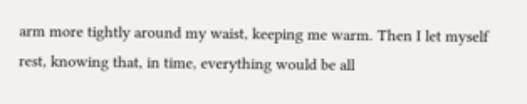arm more tightly around my waist, keeping me warm. Then I let myself rest, knowing that, in time, everything would be all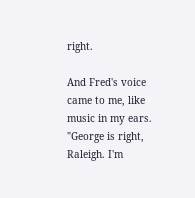right.

And Fred's voice came to me, like music in my ears. "George is right, Raleigh. I'm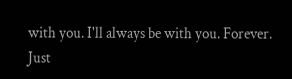with you. I'll always be with you. Forever. Just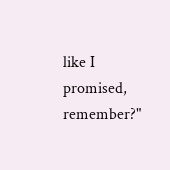like I promised, remember?"